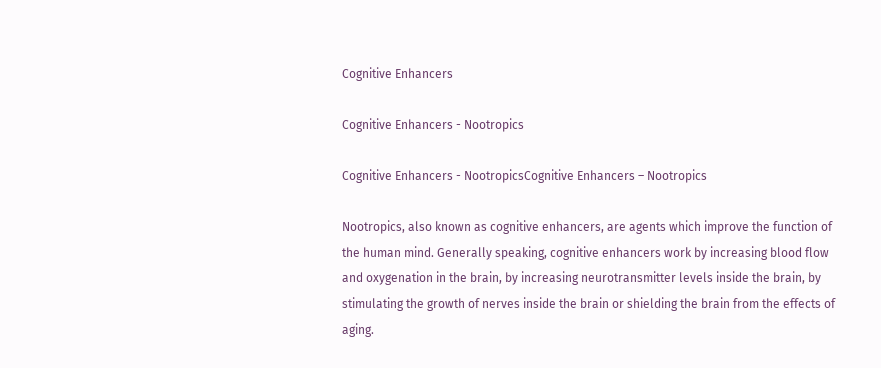Cognitive Enhancers

Cognitive Enhancers - Nootropics

Cognitive Enhancers - NootropicsCognitive Enhancers – Nootropics

Nootropics, also known as cognitive enhancers, are agents which improve the function of the human mind. Generally speaking, cognitive enhancers work by increasing blood flow and oxygenation in the brain, by increasing neurotransmitter levels inside the brain, by stimulating the growth of nerves inside the brain or shielding the brain from the effects of aging.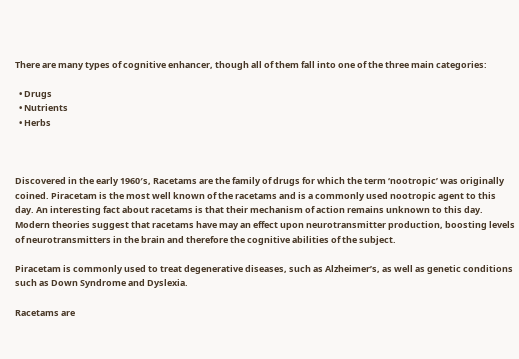There are many types of cognitive enhancer, though all of them fall into one of the three main categories:

  • Drugs
  • Nutrients
  • Herbs



Discovered in the early 1960′s, Racetams are the family of drugs for which the term ‘nootropic’ was originally coined. Piracetam is the most well known of the racetams and is a commonly used nootropic agent to this day. An interesting fact about racetams is that their mechanism of action remains unknown to this day. Modern theories suggest that racetams have may an effect upon neurotransmitter production, boosting levels of neurotransmitters in the brain and therefore the cognitive abilities of the subject.

Piracetam is commonly used to treat degenerative diseases, such as Alzheimer’s, as well as genetic conditions such as Down Syndrome and Dyslexia.

Racetams are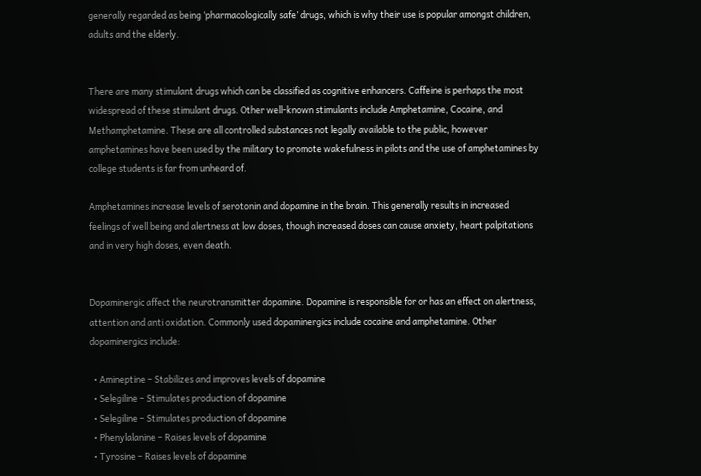generally regarded as being ‘pharmacologically safe’ drugs, which is why their use is popular amongst children, adults and the elderly.


There are many stimulant drugs which can be classified as cognitive enhancers. Caffeine is perhaps the most widespread of these stimulant drugs. Other well-known stimulants include Amphetamine, Cocaine, and Methamphetamine. These are all controlled substances not legally available to the public, however amphetamines have been used by the military to promote wakefulness in pilots and the use of amphetamines by college students is far from unheard of.

Amphetamines increase levels of serotonin and dopamine in the brain. This generally results in increased feelings of well being and alertness at low doses, though increased doses can cause anxiety, heart palpitations and in very high doses, even death.


Dopaminergic affect the neurotransmitter dopamine. Dopamine is responsible for or has an effect on alertness, attention and anti oxidation. Commonly used dopaminergics include cocaine and amphetamine. Other dopaminergics include:

  • Amineptine – Stabilizes and improves levels of dopamine
  • Selegiline – Stimulates production of dopamine
  • Selegiline – Stimulates production of dopamine
  • Phenylalanine – Raises levels of dopamine
  • Tyrosine – Raises levels of dopamine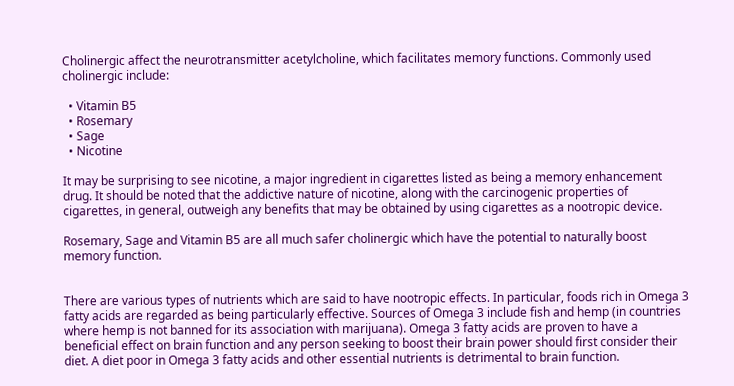Cholinergic affect the neurotransmitter acetylcholine, which facilitates memory functions. Commonly used cholinergic include:

  • Vitamin B5
  • Rosemary
  • Sage
  • Nicotine

It may be surprising to see nicotine, a major ingredient in cigarettes listed as being a memory enhancement drug. It should be noted that the addictive nature of nicotine, along with the carcinogenic properties of cigarettes, in general, outweigh any benefits that may be obtained by using cigarettes as a nootropic device.

Rosemary, Sage and Vitamin B5 are all much safer cholinergic which have the potential to naturally boost memory function.


There are various types of nutrients which are said to have nootropic effects. In particular, foods rich in Omega 3 fatty acids are regarded as being particularly effective. Sources of Omega 3 include fish and hemp (in countries where hemp is not banned for its association with marijuana). Omega 3 fatty acids are proven to have a beneficial effect on brain function and any person seeking to boost their brain power should first consider their diet. A diet poor in Omega 3 fatty acids and other essential nutrients is detrimental to brain function.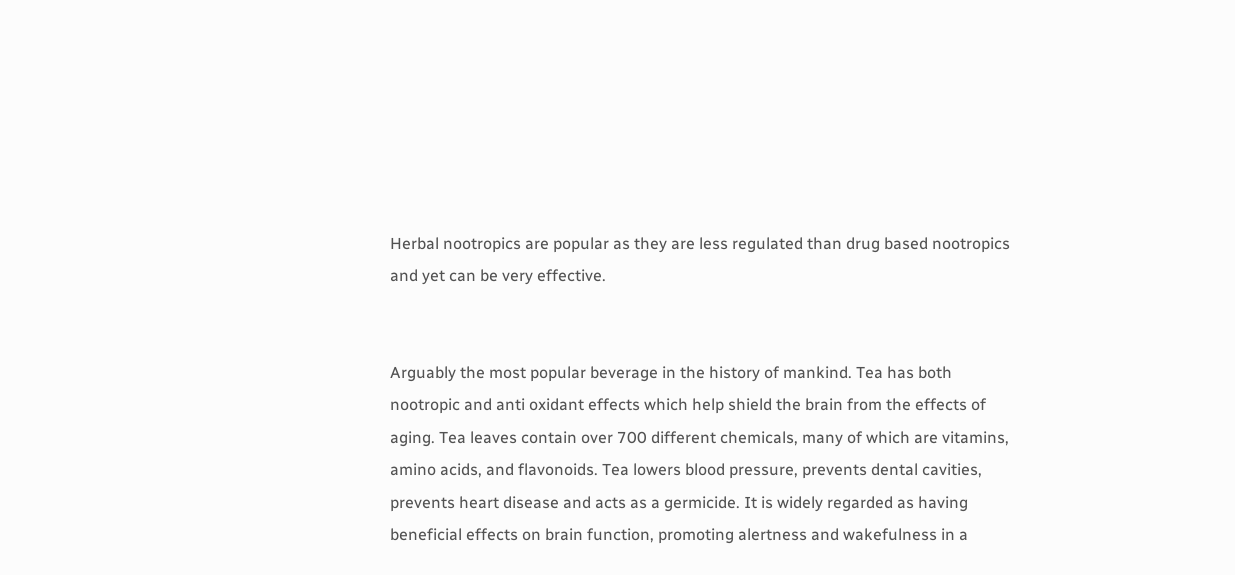Herbal nootropics are popular as they are less regulated than drug based nootropics and yet can be very effective.


Arguably the most popular beverage in the history of mankind. Tea has both nootropic and anti oxidant effects which help shield the brain from the effects of aging. Tea leaves contain over 700 different chemicals, many of which are vitamins, amino acids, and flavonoids. Tea lowers blood pressure, prevents dental cavities, prevents heart disease and acts as a germicide. It is widely regarded as having beneficial effects on brain function, promoting alertness and wakefulness in a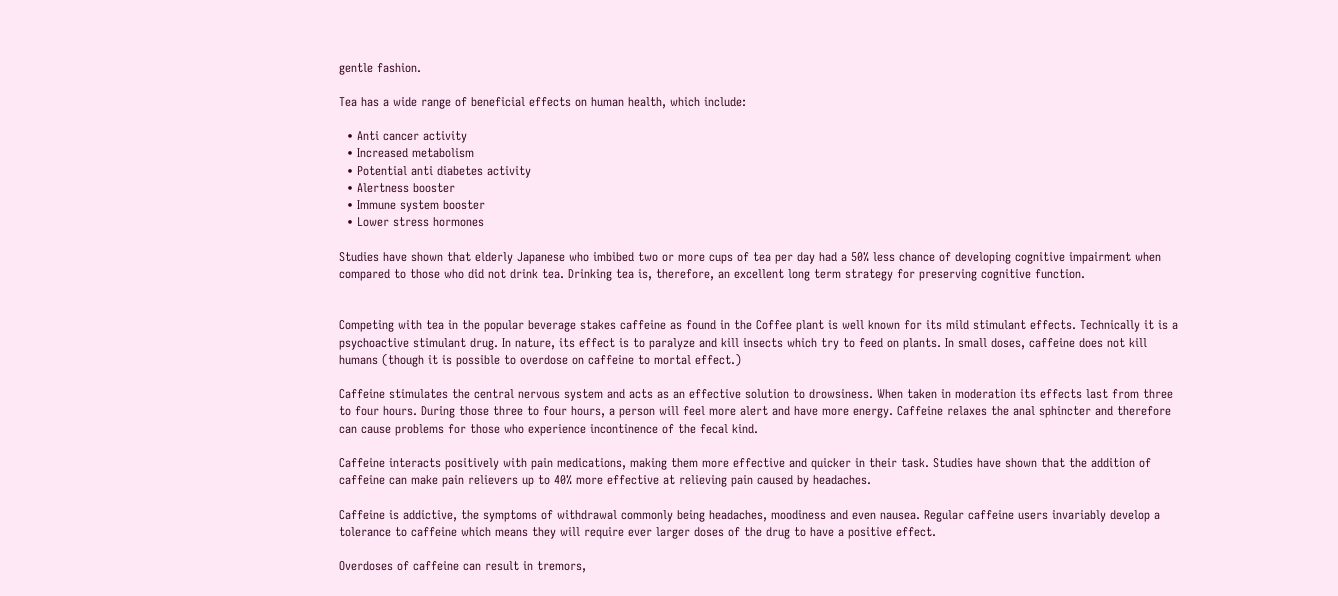gentle fashion.

Tea has a wide range of beneficial effects on human health, which include:

  • Anti cancer activity
  • Increased metabolism
  • Potential anti diabetes activity
  • Alertness booster
  • Immune system booster
  • Lower stress hormones

Studies have shown that elderly Japanese who imbibed two or more cups of tea per day had a 50% less chance of developing cognitive impairment when compared to those who did not drink tea. Drinking tea is, therefore, an excellent long term strategy for preserving cognitive function.


Competing with tea in the popular beverage stakes caffeine as found in the Coffee plant is well known for its mild stimulant effects. Technically it is a psychoactive stimulant drug. In nature, its effect is to paralyze and kill insects which try to feed on plants. In small doses, caffeine does not kill humans (though it is possible to overdose on caffeine to mortal effect.)

Caffeine stimulates the central nervous system and acts as an effective solution to drowsiness. When taken in moderation its effects last from three to four hours. During those three to four hours, a person will feel more alert and have more energy. Caffeine relaxes the anal sphincter and therefore can cause problems for those who experience incontinence of the fecal kind.

Caffeine interacts positively with pain medications, making them more effective and quicker in their task. Studies have shown that the addition of caffeine can make pain relievers up to 40% more effective at relieving pain caused by headaches.

Caffeine is addictive, the symptoms of withdrawal commonly being headaches, moodiness and even nausea. Regular caffeine users invariably develop a tolerance to caffeine which means they will require ever larger doses of the drug to have a positive effect.

Overdoses of caffeine can result in tremors,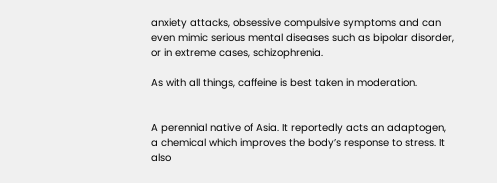anxiety attacks, obsessive compulsive symptoms and can even mimic serious mental diseases such as bipolar disorder, or in extreme cases, schizophrenia.

As with all things, caffeine is best taken in moderation.


A perennial native of Asia. It reportedly acts an adaptogen, a chemical which improves the body’s response to stress. It also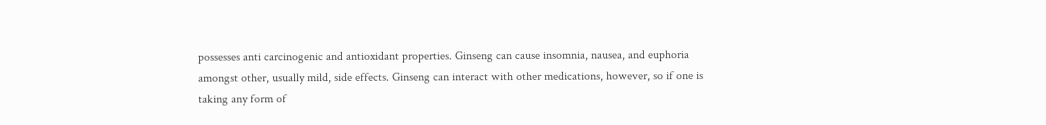possesses anti carcinogenic and antioxidant properties. Ginseng can cause insomnia, nausea, and euphoria amongst other, usually mild, side effects. Ginseng can interact with other medications, however, so if one is taking any form of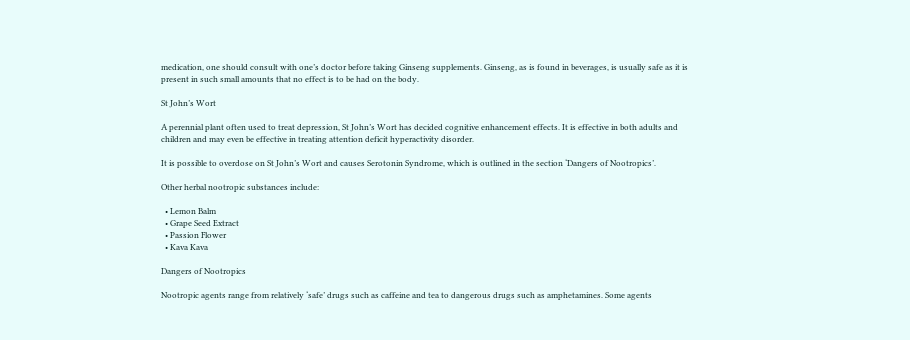medication, one should consult with one’s doctor before taking Ginseng supplements. Ginseng, as is found in beverages, is usually safe as it is present in such small amounts that no effect is to be had on the body.

St John’s Wort

A perennial plant often used to treat depression, St John’s Wort has decided cognitive enhancement effects. It is effective in both adults and children and may even be effective in treating attention deficit hyperactivity disorder.

It is possible to overdose on St John’s Wort and causes Serotonin Syndrome, which is outlined in the section ‘Dangers of Nootropics’.

Other herbal nootropic substances include:

  • Lemon Balm
  • Grape Seed Extract
  • Passion Flower
  • Kava Kava

Dangers of Nootropics

Nootropic agents range from relatively ‘safe’ drugs such as caffeine and tea to dangerous drugs such as amphetamines. Some agents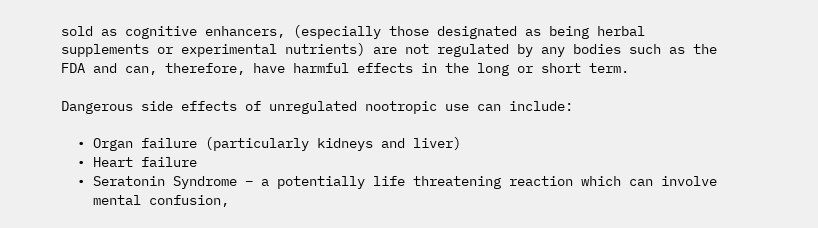sold as cognitive enhancers, (especially those designated as being herbal supplements or experimental nutrients) are not regulated by any bodies such as the FDA and can, therefore, have harmful effects in the long or short term.

Dangerous side effects of unregulated nootropic use can include:

  • Organ failure (particularly kidneys and liver)
  • Heart failure
  • Seratonin Syndrome – a potentially life threatening reaction which can involve
    mental confusion,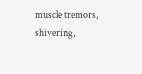muscle tremors, shivering,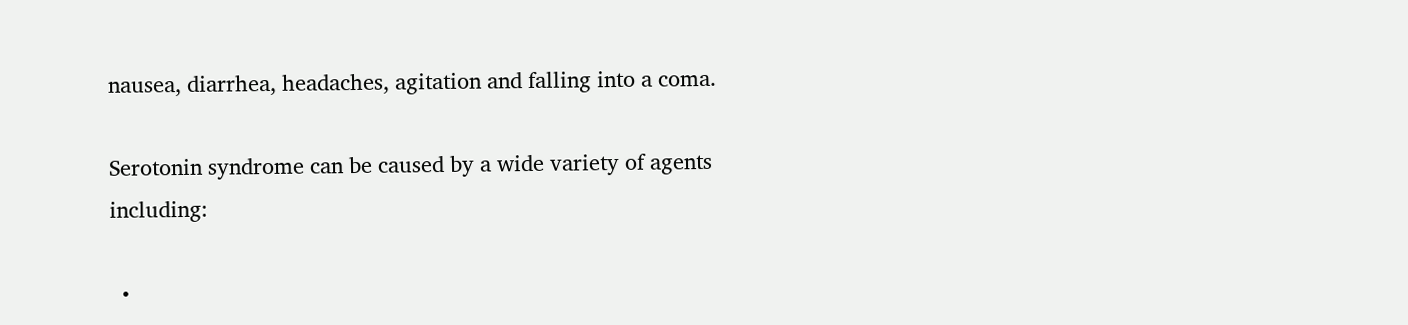nausea, diarrhea, headaches, agitation and falling into a coma.

Serotonin syndrome can be caused by a wide variety of agents including:

  •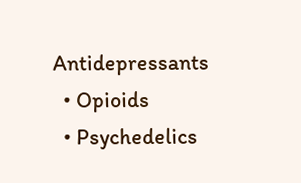Antidepressants
  • Opioids
  • Psychedelics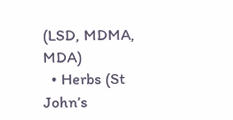(LSD, MDMA, MDA)
  • Herbs (St John’s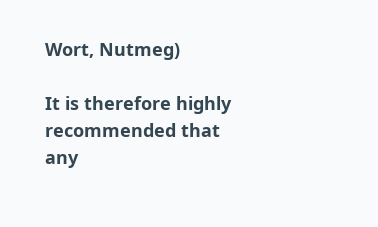Wort, Nutmeg)

It is therefore highly recommended that any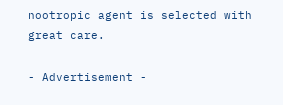nootropic agent is selected with great care.

- Advertisement -